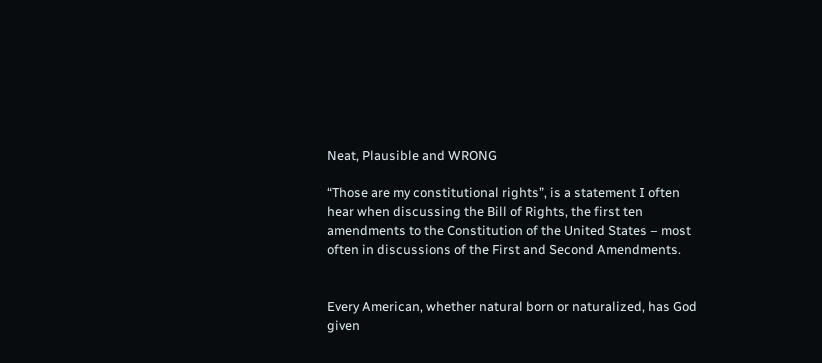Neat, Plausible and WRONG

“Those are my constitutional rights”, is a statement I often hear when discussing the Bill of Rights, the first ten amendments to the Constitution of the United States – most often in discussions of the First and Second Amendments.


Every American, whether natural born or naturalized, has God given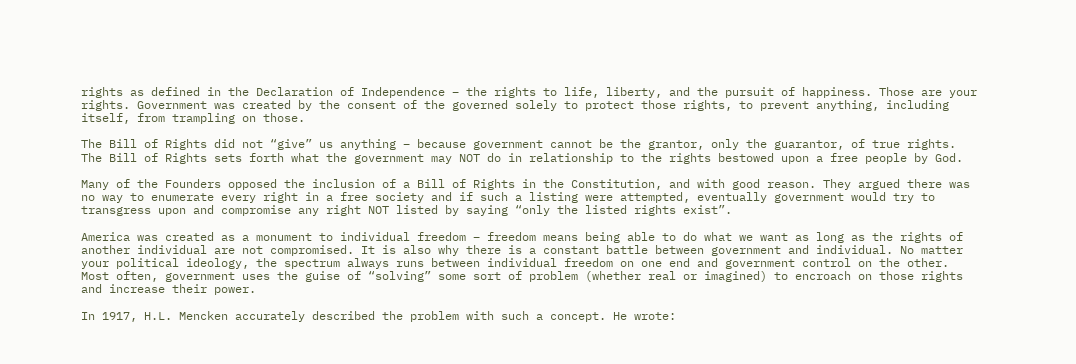rights as defined in the Declaration of Independence – the rights to life, liberty, and the pursuit of happiness. Those are your rights. Government was created by the consent of the governed solely to protect those rights, to prevent anything, including itself, from trampling on those.

The Bill of Rights did not “give” us anything – because government cannot be the grantor, only the guarantor, of true rights. The Bill of Rights sets forth what the government may NOT do in relationship to the rights bestowed upon a free people by God.

Many of the Founders opposed the inclusion of a Bill of Rights in the Constitution, and with good reason. They argued there was no way to enumerate every right in a free society and if such a listing were attempted, eventually government would try to transgress upon and compromise any right NOT listed by saying “only the listed rights exist”.

America was created as a monument to individual freedom – freedom means being able to do what we want as long as the rights of another individual are not compromised. It is also why there is a constant battle between government and individual. No matter your political ideology, the spectrum always runs between individual freedom on one end and government control on the other. Most often, government uses the guise of “solving” some sort of problem (whether real or imagined) to encroach on those rights and increase their power.

In 1917, H.L. Mencken accurately described the problem with such a concept. He wrote: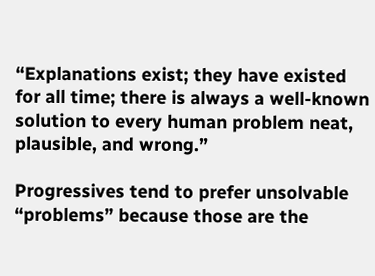“Explanations exist; they have existed for all time; there is always a well-known solution to every human problem neat, plausible, and wrong.”

Progressives tend to prefer unsolvable “problems” because those are the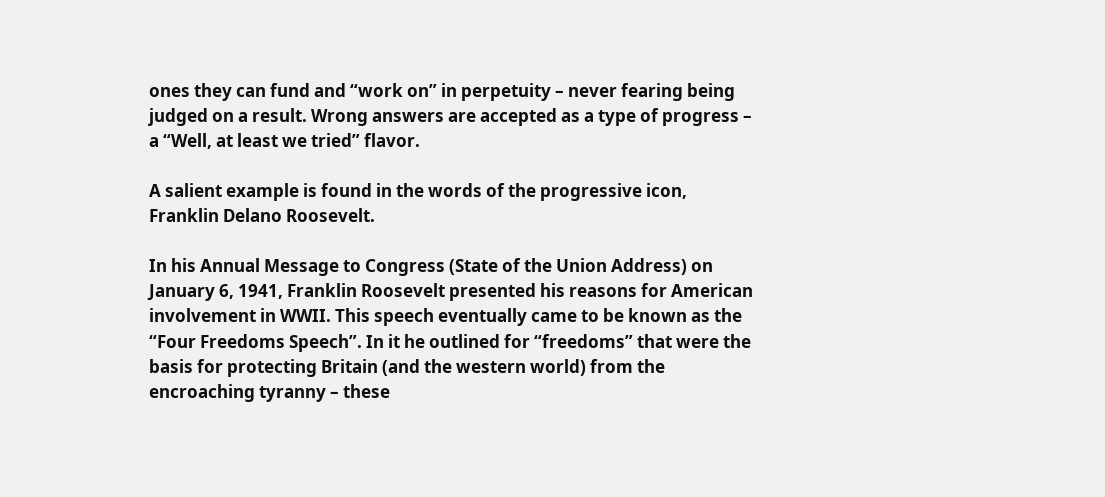ones they can fund and “work on” in perpetuity – never fearing being judged on a result. Wrong answers are accepted as a type of progress – a “Well, at least we tried” flavor.

A salient example is found in the words of the progressive icon, Franklin Delano Roosevelt.

In his Annual Message to Congress (State of the Union Address) on January 6, 1941, Franklin Roosevelt presented his reasons for American involvement in WWII. This speech eventually came to be known as the “Four Freedoms Speech”. In it he outlined for “freedoms” that were the basis for protecting Britain (and the western world) from the encroaching tyranny – these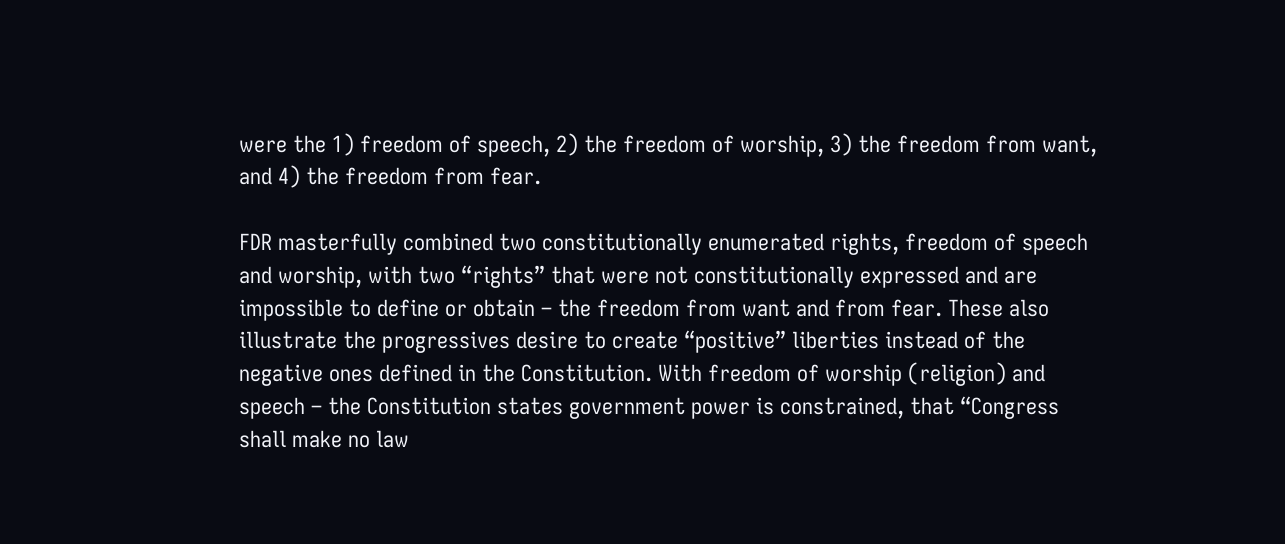were the 1) freedom of speech, 2) the freedom of worship, 3) the freedom from want, and 4) the freedom from fear.

FDR masterfully combined two constitutionally enumerated rights, freedom of speech and worship, with two “rights” that were not constitutionally expressed and are impossible to define or obtain – the freedom from want and from fear. These also illustrate the progressives desire to create “positive” liberties instead of the negative ones defined in the Constitution. With freedom of worship (religion) and speech – the Constitution states government power is constrained, that “Congress shall make no law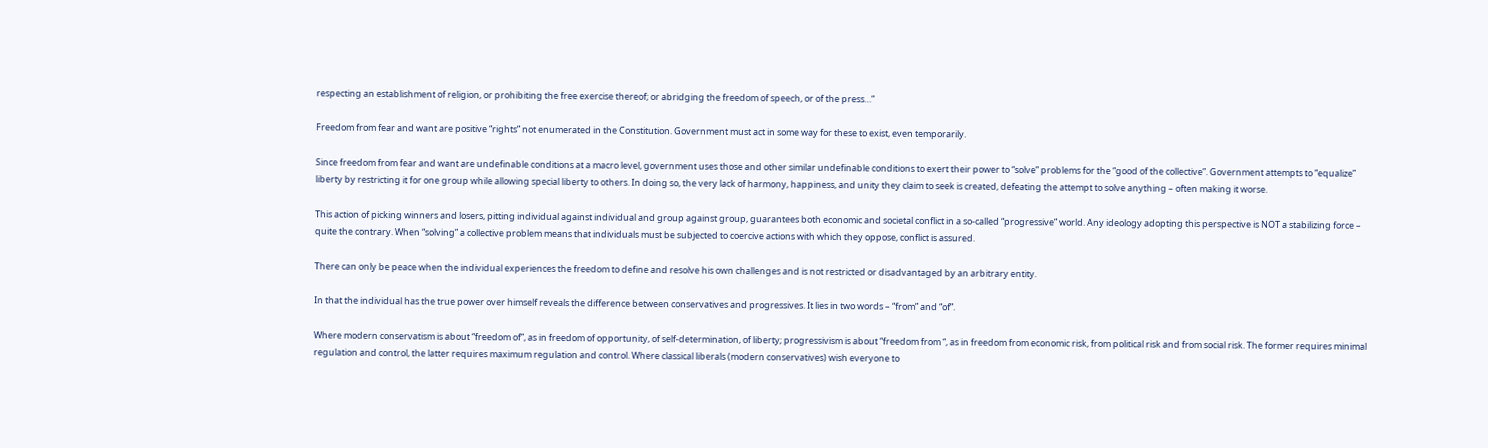respecting an establishment of religion, or prohibiting the free exercise thereof; or abridging the freedom of speech, or of the press…”

Freedom from fear and want are positive “rights” not enumerated in the Constitution. Government must act in some way for these to exist, even temporarily.

Since freedom from fear and want are undefinable conditions at a macro level, government uses those and other similar undefinable conditions to exert their power to “solve” problems for the “good of the collective”. Government attempts to “equalize” liberty by restricting it for one group while allowing special liberty to others. In doing so, the very lack of harmony, happiness, and unity they claim to seek is created, defeating the attempt to solve anything – often making it worse.

This action of picking winners and losers, pitting individual against individual and group against group, guarantees both economic and societal conflict in a so-called “progressive” world. Any ideology adopting this perspective is NOT a stabilizing force – quite the contrary. When “solving” a collective problem means that individuals must be subjected to coercive actions with which they oppose, conflict is assured.

There can only be peace when the individual experiences the freedom to define and resolve his own challenges and is not restricted or disadvantaged by an arbitrary entity.

In that the individual has the true power over himself reveals the difference between conservatives and progressives. It lies in two words – “from” and “of”.

Where modern conservatism is about “freedom of”, as in freedom of opportunity, of self-determination, of liberty; progressivism is about “freedom from “, as in freedom from economic risk, from political risk and from social risk. The former requires minimal regulation and control, the latter requires maximum regulation and control. Where classical liberals (modern conservatives) wish everyone to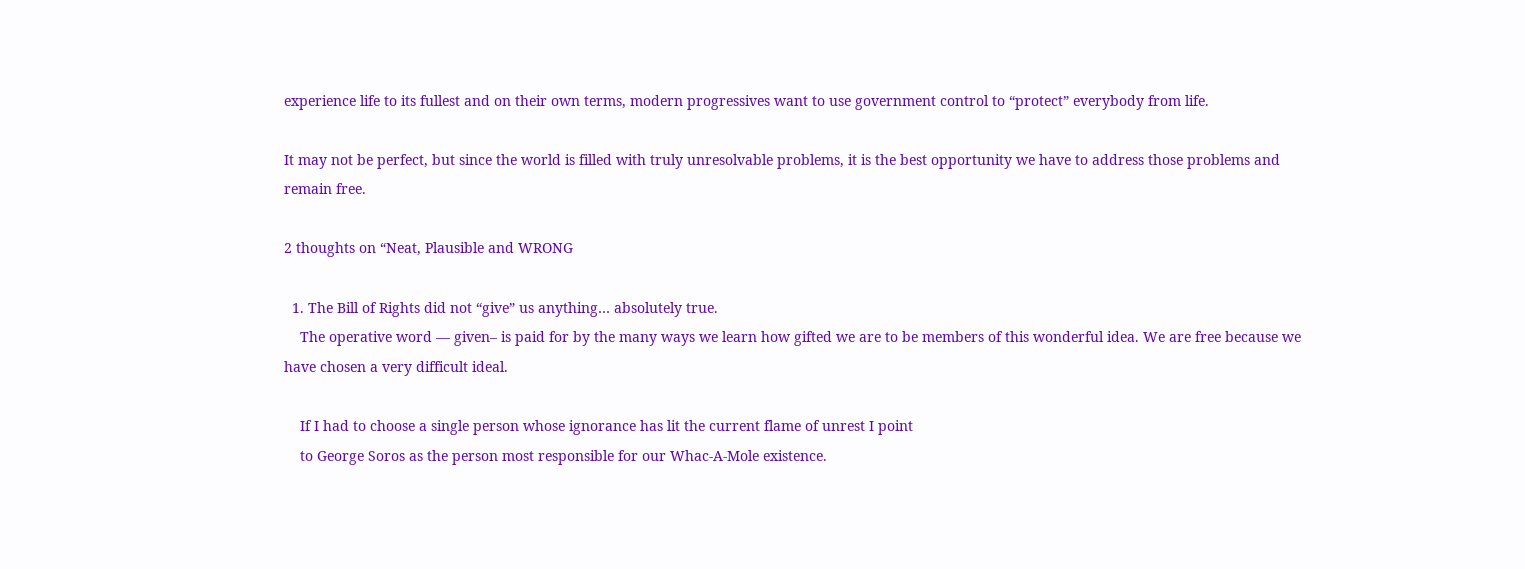experience life to its fullest and on their own terms, modern progressives want to use government control to “protect” everybody from life.

It may not be perfect, but since the world is filled with truly unresolvable problems, it is the best opportunity we have to address those problems and remain free.

2 thoughts on “Neat, Plausible and WRONG

  1. The Bill of Rights did not “give” us anything… absolutely true.
    The operative word — given– is paid for by the many ways we learn how gifted we are to be members of this wonderful idea. We are free because we have chosen a very difficult ideal.

    If I had to choose a single person whose ignorance has lit the current flame of unrest I point
    to George Soros as the person most responsible for our Whac-A-Mole existence.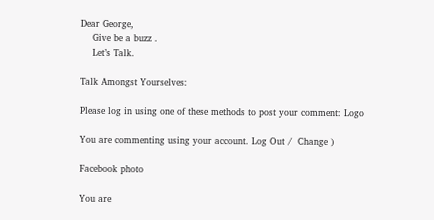Dear George,
    Give be a buzz .
    Let’s Talk.

Talk Amongst Yourselves:

Please log in using one of these methods to post your comment: Logo

You are commenting using your account. Log Out /  Change )

Facebook photo

You are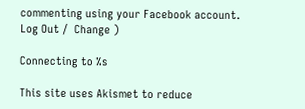commenting using your Facebook account. Log Out /  Change )

Connecting to %s

This site uses Akismet to reduce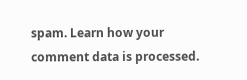spam. Learn how your comment data is processed.